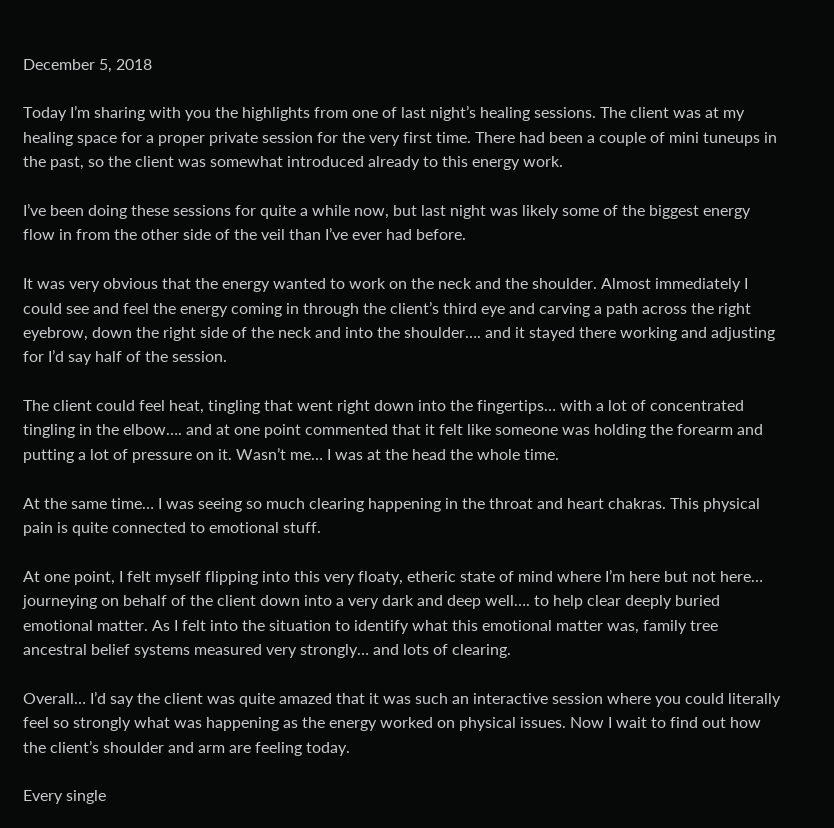December 5, 2018

Today I’m sharing with you the highlights from one of last night’s healing sessions. The client was at my healing space for a proper private session for the very first time. There had been a couple of mini tuneups in the past, so the client was somewhat introduced already to this energy work.

I’ve been doing these sessions for quite a while now, but last night was likely some of the biggest energy flow in from the other side of the veil than I’ve ever had before.

It was very obvious that the energy wanted to work on the neck and the shoulder. Almost immediately I could see and feel the energy coming in through the client’s third eye and carving a path across the right eyebrow, down the right side of the neck and into the shoulder…. and it stayed there working and adjusting for I’d say half of the session.

The client could feel heat, tingling that went right down into the fingertips… with a lot of concentrated tingling in the elbow…. and at one point commented that it felt like someone was holding the forearm and putting a lot of pressure on it. Wasn’t me… I was at the head the whole time.

At the same time… I was seeing so much clearing happening in the throat and heart chakras. This physical pain is quite connected to emotional stuff.

At one point, I felt myself flipping into this very floaty, etheric state of mind where I’m here but not here… journeying on behalf of the client down into a very dark and deep well…. to help clear deeply buried emotional matter. As I felt into the situation to identify what this emotional matter was, family tree ancestral belief systems measured very strongly… and lots of clearing.

Overall… I’d say the client was quite amazed that it was such an interactive session where you could literally feel so strongly what was happening as the energy worked on physical issues. Now I wait to find out how the client’s shoulder and arm are feeling today.

Every single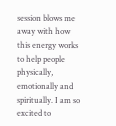session blows me away with how this energy works to help people physically, emotionally and spiritually. I am so excited to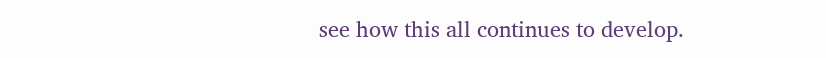see how this all continues to develop.